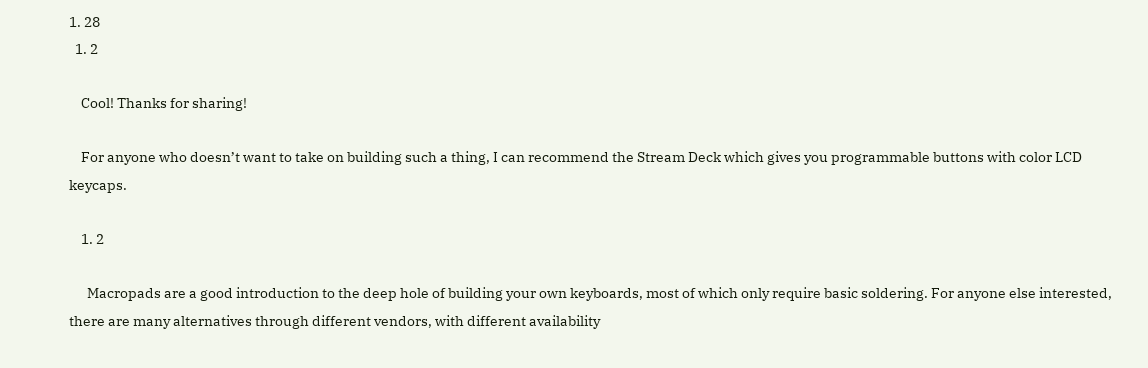1. 28
  1. 2

    Cool! Thanks for sharing!

    For anyone who doesn’t want to take on building such a thing, I can recommend the Stream Deck which gives you programmable buttons with color LCD keycaps.

    1. 2

      Macropads are a good introduction to the deep hole of building your own keyboards, most of which only require basic soldering. For anyone else interested, there are many alternatives through different vendors, with different availability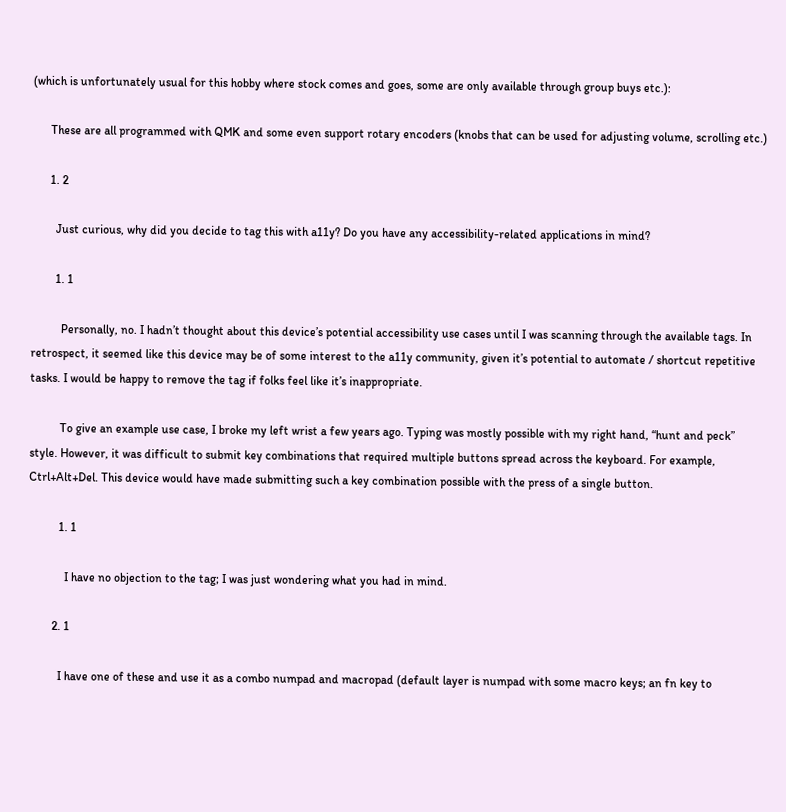(which is unfortunately usual for this hobby where stock comes and goes, some are only available through group buys etc.):

      These are all programmed with QMK and some even support rotary encoders (knobs that can be used for adjusting volume, scrolling etc.)

      1. 2

        Just curious, why did you decide to tag this with a11y? Do you have any accessibility-related applications in mind?

        1. 1

          Personally, no. I hadn’t thought about this device’s potential accessibility use cases until I was scanning through the available tags. In retrospect, it seemed like this device may be of some interest to the a11y community, given it’s potential to automate / shortcut repetitive tasks. I would be happy to remove the tag if folks feel like it’s inappropriate.

          To give an example use case, I broke my left wrist a few years ago. Typing was mostly possible with my right hand, “hunt and peck” style. However, it was difficult to submit key combinations that required multiple buttons spread across the keyboard. For example, Ctrl+Alt+Del. This device would have made submitting such a key combination possible with the press of a single button.

          1. 1

            I have no objection to the tag; I was just wondering what you had in mind.

        2. 1

          I have one of these and use it as a combo numpad and macropad (default layer is numpad with some macro keys; an fn key to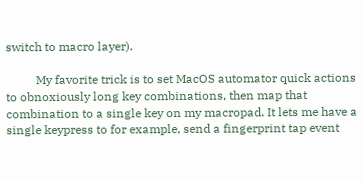switch to macro layer).

          My favorite trick is to set MacOS automator quick actions to obnoxiously long key combinations, then map that combination to a single key on my macropad. It lets me have a single keypress to for example, send a fingerprint tap event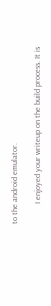to the android emulator.

          I enjoyed your writeup on the build process. It is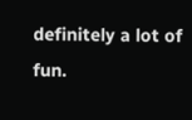definitely a lot of fun.